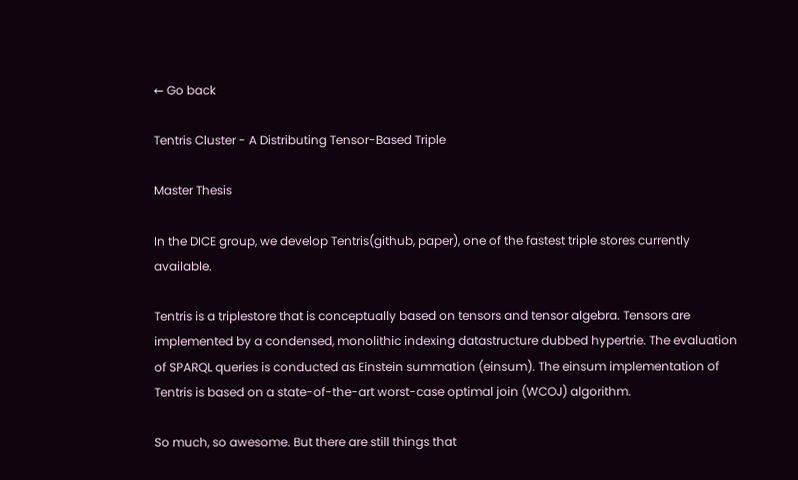← Go back

Tentris Cluster - A Distributing Tensor-Based Triple

Master Thesis

In the DICE group, we develop Tentris(github, paper), one of the fastest triple stores currently available.

Tentris is a triplestore that is conceptually based on tensors and tensor algebra. Tensors are implemented by a condensed, monolithic indexing datastructure dubbed hypertrie. The evaluation of SPARQL queries is conducted as Einstein summation (einsum). The einsum implementation of Tentris is based on a state-of-the-art worst-case optimal join (WCOJ) algorithm.

So much, so awesome. But there are still things that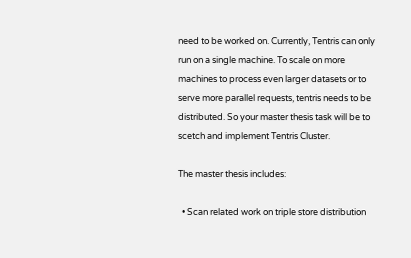need to be worked on. Currently, Tentris can only run on a single machine. To scale on more machines to process even larger datasets or to serve more parallel requests, tentris needs to be distributed. So your master thesis task will be to scetch and implement Tentris Cluster.

The master thesis includes:

  • Scan related work on triple store distribution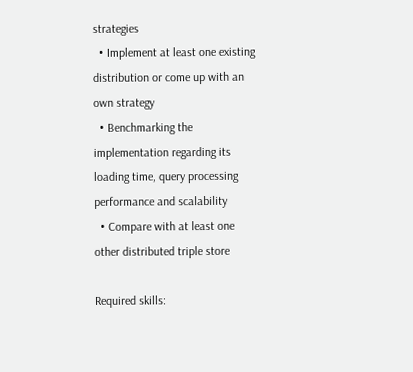strategies
  • Implement at least one existing distribution or come up with an own strategy
  • Benchmarking the implementation regarding its loading time, query processing performance and scalability
  • Compare with at least one other distributed triple store

Required skills: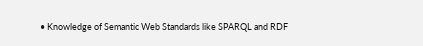• Knowledge of Semantic Web Standards like SPARQL and RDF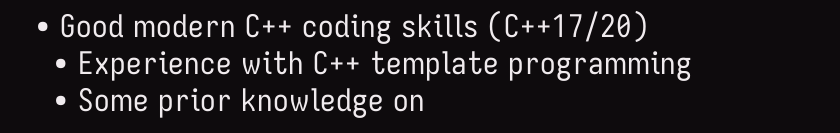• Good modern C++ coding skills (C++17/20)
  • Experience with C++ template programming
  • Some prior knowledge on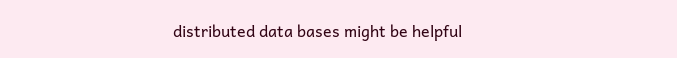distributed data bases might be helpful